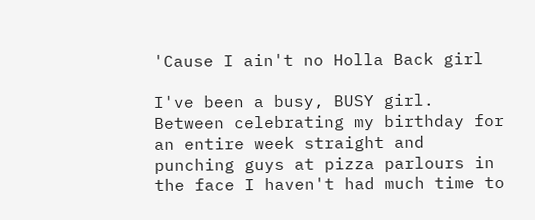'Cause I ain't no Holla Back girl

I've been a busy, BUSY girl. Between celebrating my birthday for an entire week straight and punching guys at pizza parlours in the face I haven't had much time to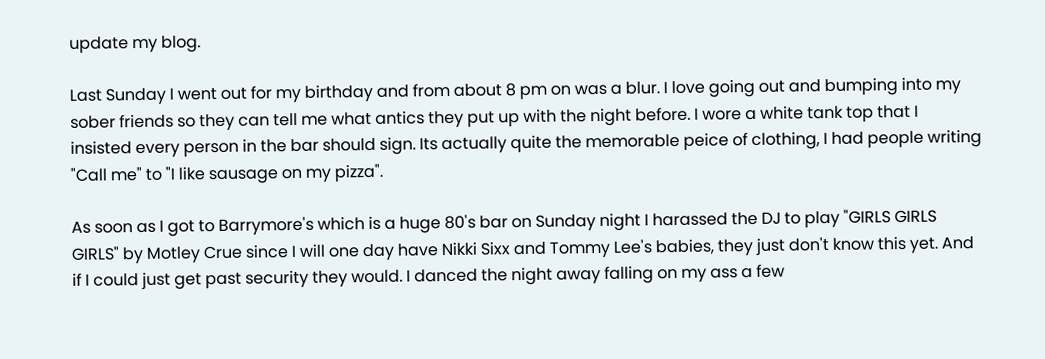update my blog.

Last Sunday I went out for my birthday and from about 8 pm on was a blur. I love going out and bumping into my sober friends so they can tell me what antics they put up with the night before. I wore a white tank top that I insisted every person in the bar should sign. Its actually quite the memorable peice of clothing, I had people writing "Call me" to "I like sausage on my pizza".

As soon as I got to Barrymore's which is a huge 80's bar on Sunday night I harassed the DJ to play "GIRLS GIRLS GIRLS" by Motley Crue since I will one day have Nikki Sixx and Tommy Lee's babies, they just don't know this yet. And if I could just get past security they would. I danced the night away falling on my ass a few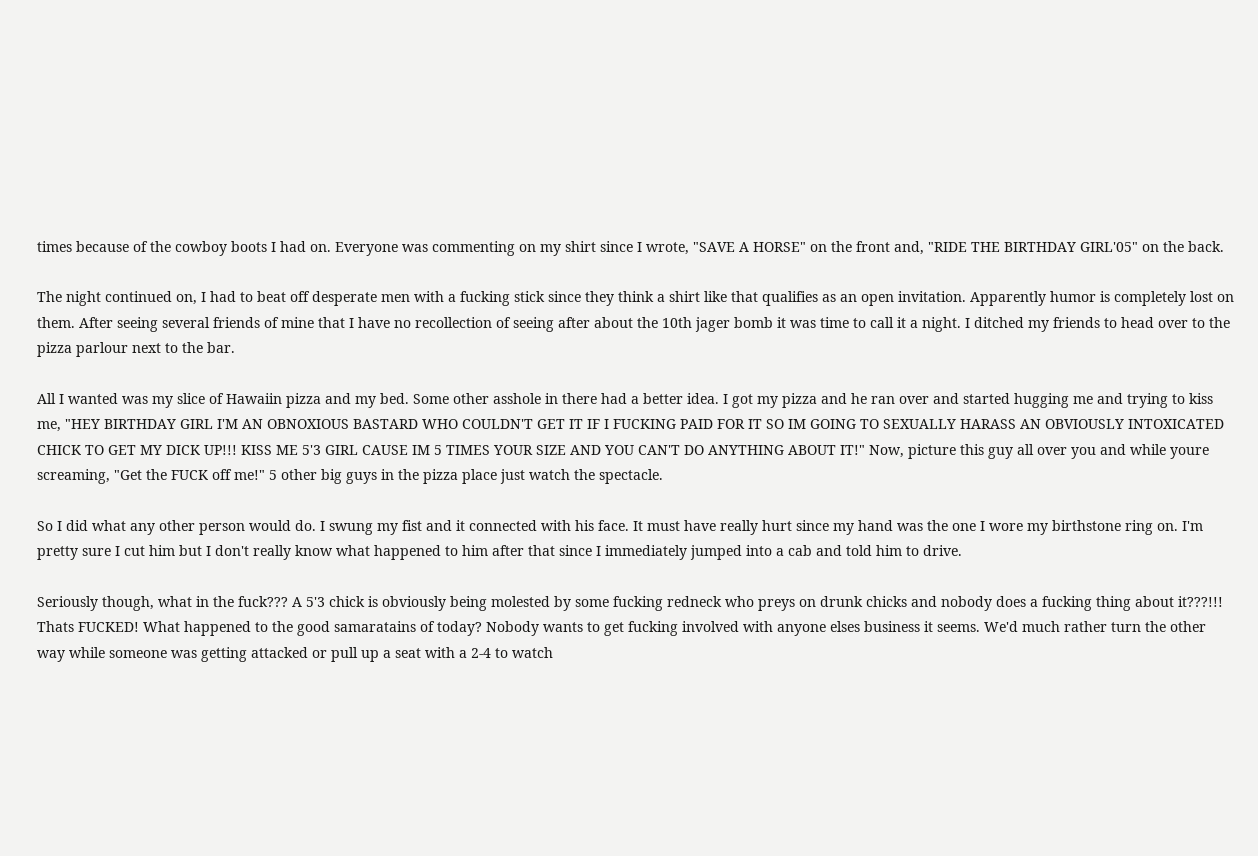times because of the cowboy boots I had on. Everyone was commenting on my shirt since I wrote, "SAVE A HORSE" on the front and, "RIDE THE BIRTHDAY GIRL'05" on the back.

The night continued on, I had to beat off desperate men with a fucking stick since they think a shirt like that qualifies as an open invitation. Apparently humor is completely lost on them. After seeing several friends of mine that I have no recollection of seeing after about the 10th jager bomb it was time to call it a night. I ditched my friends to head over to the pizza parlour next to the bar.

All I wanted was my slice of Hawaiin pizza and my bed. Some other asshole in there had a better idea. I got my pizza and he ran over and started hugging me and trying to kiss me, "HEY BIRTHDAY GIRL I'M AN OBNOXIOUS BASTARD WHO COULDN'T GET IT IF I FUCKING PAID FOR IT SO IM GOING TO SEXUALLY HARASS AN OBVIOUSLY INTOXICATED CHICK TO GET MY DICK UP!!! KISS ME 5'3 GIRL CAUSE IM 5 TIMES YOUR SIZE AND YOU CAN'T DO ANYTHING ABOUT IT!" Now, picture this guy all over you and while youre screaming, "Get the FUCK off me!" 5 other big guys in the pizza place just watch the spectacle.

So I did what any other person would do. I swung my fist and it connected with his face. It must have really hurt since my hand was the one I wore my birthstone ring on. I'm pretty sure I cut him but I don't really know what happened to him after that since I immediately jumped into a cab and told him to drive.

Seriously though, what in the fuck??? A 5'3 chick is obviously being molested by some fucking redneck who preys on drunk chicks and nobody does a fucking thing about it???!!! Thats FUCKED! What happened to the good samaratains of today? Nobody wants to get fucking involved with anyone elses business it seems. We'd much rather turn the other way while someone was getting attacked or pull up a seat with a 2-4 to watch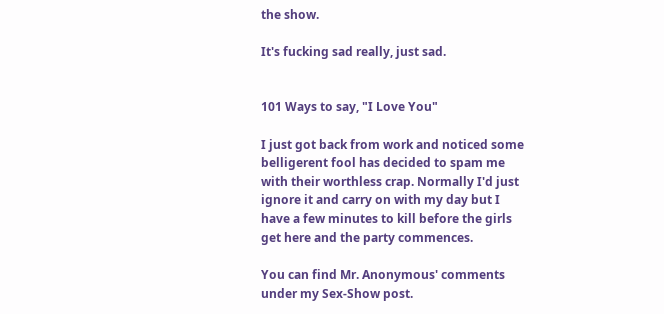the show.

It's fucking sad really, just sad.


101 Ways to say, "I Love You"

I just got back from work and noticed some belligerent fool has decided to spam me with their worthless crap. Normally I'd just ignore it and carry on with my day but I have a few minutes to kill before the girls get here and the party commences.

You can find Mr. Anonymous' comments under my Sex-Show post.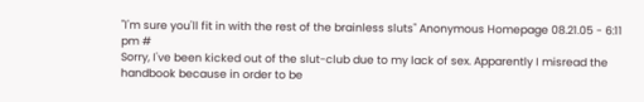"I'm sure you'll fit in with the rest of the brainless sluts" Anonymous Homepage 08.21.05 - 6:11 pm #
Sorry, I've been kicked out of the slut-club due to my lack of sex. Apparently I misread the handbook because in order to be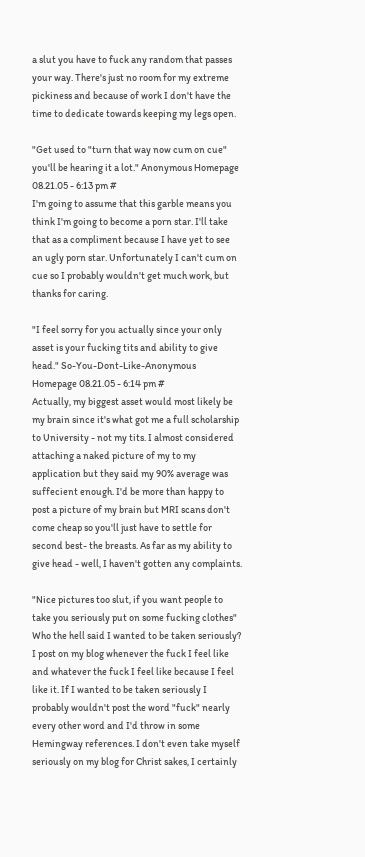a slut you have to fuck any random that passes your way. There's just no room for my extreme pickiness and because of work I don't have the time to dedicate towards keeping my legs open.

"Get used to "turn that way now cum on cue" you'll be hearing it a lot." Anonymous Homepage 08.21.05 - 6:13 pm #
I'm going to assume that this garble means you think I'm going to become a porn star. I'll take that as a compliment because I have yet to see an ugly porn star. Unfortunately I can't cum on cue so I probably wouldn't get much work, but thanks for caring.

"I feel sorry for you actually since your only asset is your fucking tits and ability to give head." So-You-Dont-Like-Anonymous Homepage 08.21.05 - 6:14 pm #
Actually, my biggest asset would most likely be my brain since it's what got me a full scholarship to University - not my tits. I almost considered attaching a naked picture of my to my application but they said my 90% average was suffecient enough. I'd be more than happy to post a picture of my brain but MRI scans don't come cheap so you'll just have to settle for second best- the breasts. As far as my ability to give head - well, I haven't gotten any complaints.

"Nice pictures too slut, if you want people to take you seriously put on some fucking clothes"
Who the hell said I wanted to be taken seriously? I post on my blog whenever the fuck I feel like and whatever the fuck I feel like because I feel like it. If I wanted to be taken seriously I probably wouldn't post the word "fuck" nearly every other word and I'd throw in some Hemingway references. I don't even take myself seriously on my blog for Christ sakes, I certainly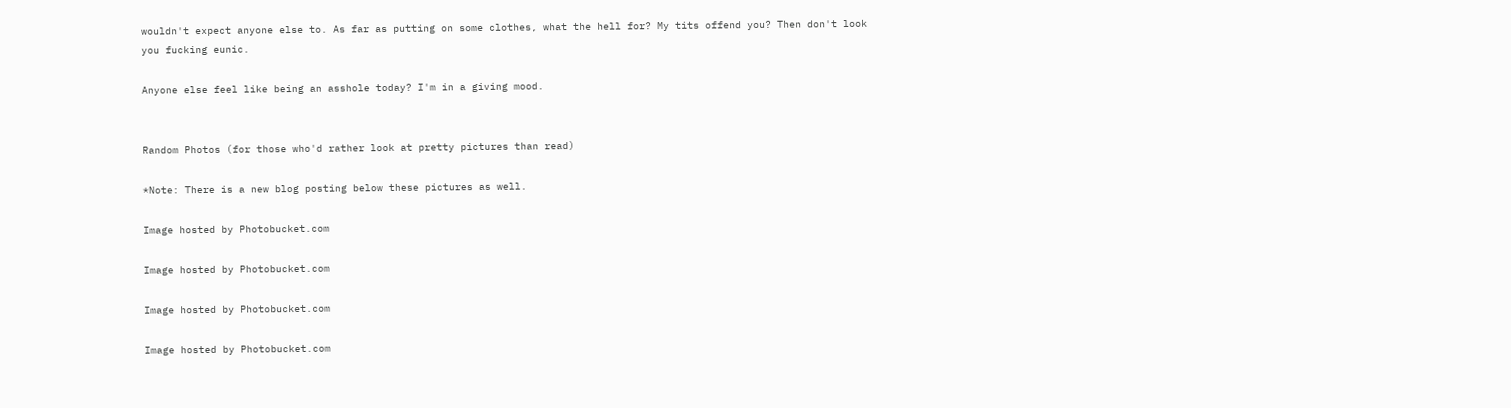wouldn't expect anyone else to. As far as putting on some clothes, what the hell for? My tits offend you? Then don't look you fucking eunic.

Anyone else feel like being an asshole today? I'm in a giving mood.


Random Photos (for those who'd rather look at pretty pictures than read)

*Note: There is a new blog posting below these pictures as well.

Image hosted by Photobucket.com

Image hosted by Photobucket.com

Image hosted by Photobucket.com

Image hosted by Photobucket.com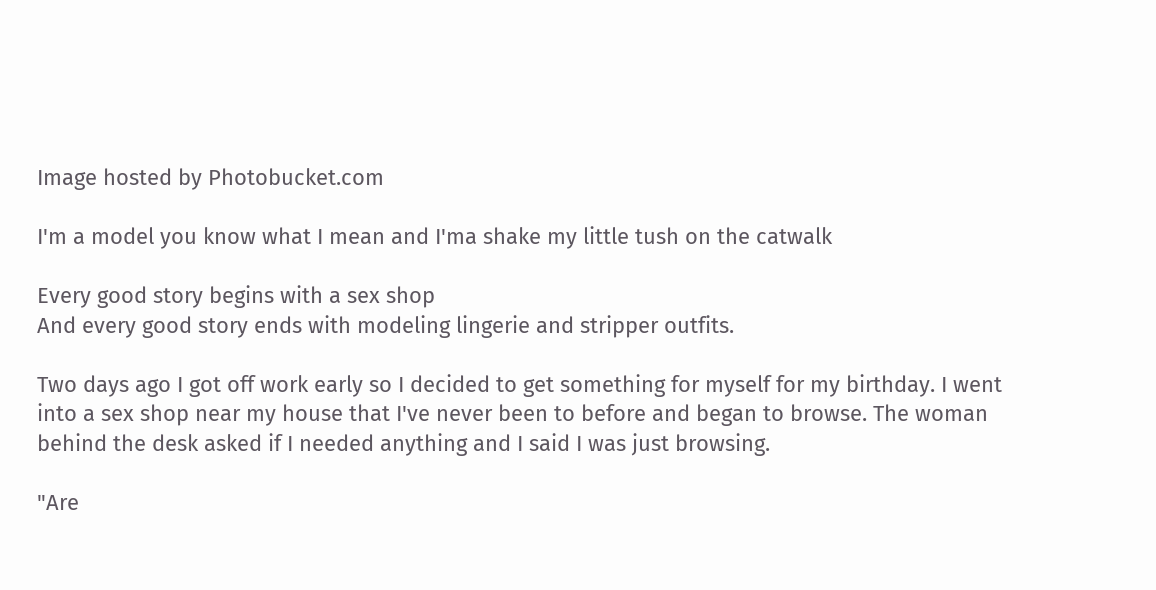Image hosted by Photobucket.com

I'm a model you know what I mean and I'ma shake my little tush on the catwalk

Every good story begins with a sex shop
And every good story ends with modeling lingerie and stripper outfits.

Two days ago I got off work early so I decided to get something for myself for my birthday. I went into a sex shop near my house that I've never been to before and began to browse. The woman behind the desk asked if I needed anything and I said I was just browsing.

"Are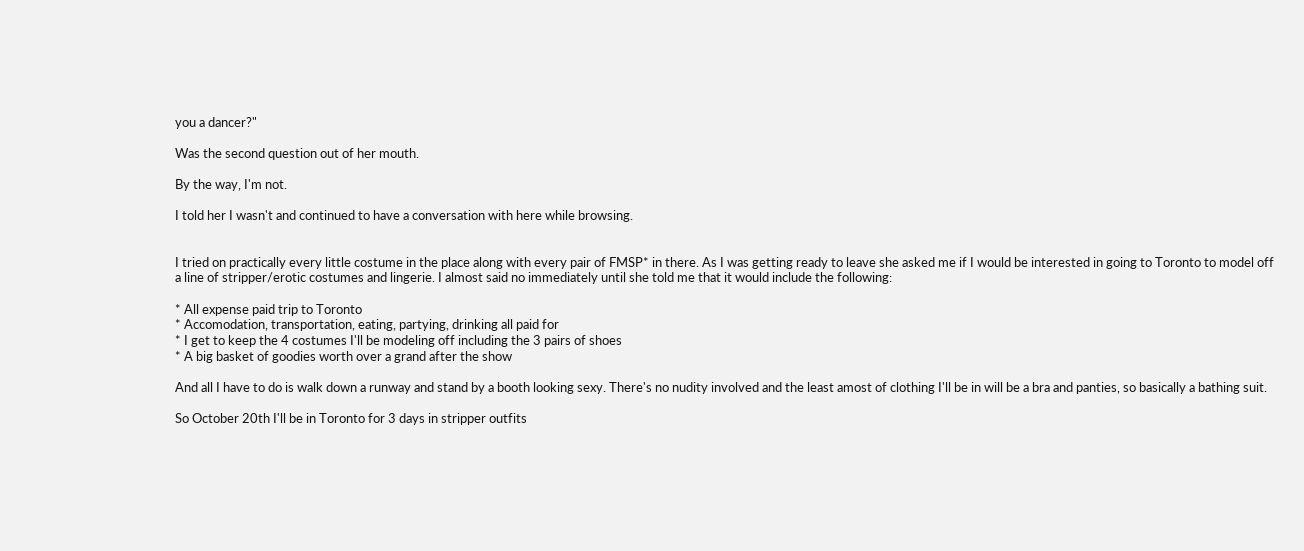you a dancer?"

Was the second question out of her mouth.

By the way, I'm not.

I told her I wasn't and continued to have a conversation with here while browsing.


I tried on practically every little costume in the place along with every pair of FMSP* in there. As I was getting ready to leave she asked me if I would be interested in going to Toronto to model off a line of stripper/erotic costumes and lingerie. I almost said no immediately until she told me that it would include the following:

* All expense paid trip to Toronto
* Accomodation, transportation, eating, partying, drinking all paid for
* I get to keep the 4 costumes I'll be modeling off including the 3 pairs of shoes
* A big basket of goodies worth over a grand after the show

And all I have to do is walk down a runway and stand by a booth looking sexy. There's no nudity involved and the least amost of clothing I'll be in will be a bra and panties, so basically a bathing suit.

So October 20th I'll be in Toronto for 3 days in stripper outfits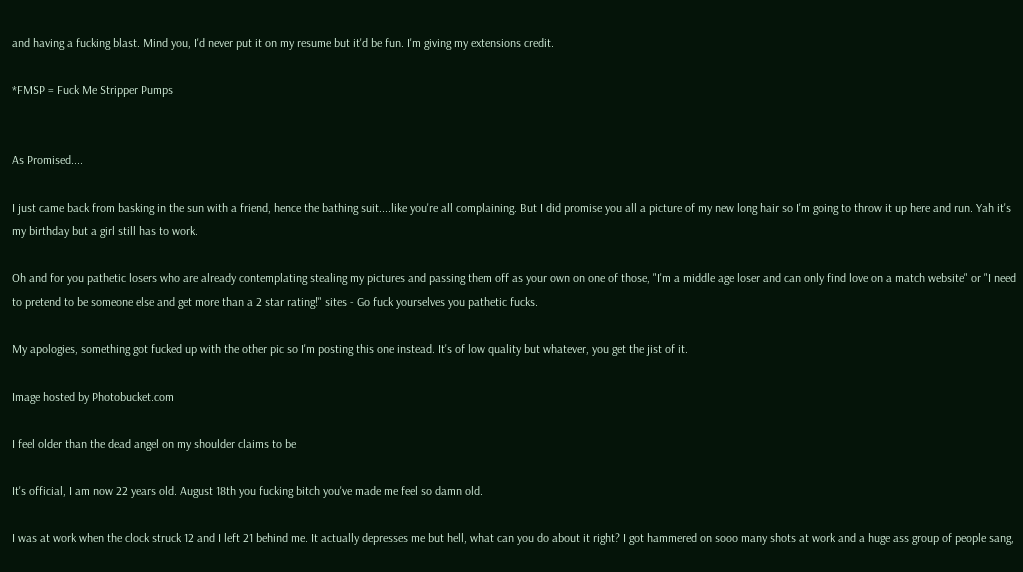and having a fucking blast. Mind you, I'd never put it on my resume but it'd be fun. I'm giving my extensions credit.

*FMSP = Fuck Me Stripper Pumps


As Promised....

I just came back from basking in the sun with a friend, hence the bathing suit....like you're all complaining. But I did promise you all a picture of my new long hair so I'm going to throw it up here and run. Yah it's my birthday but a girl still has to work.

Oh and for you pathetic losers who are already contemplating stealing my pictures and passing them off as your own on one of those, "I'm a middle age loser and can only find love on a match website" or "I need to pretend to be someone else and get more than a 2 star rating!" sites - Go fuck yourselves you pathetic fucks.

My apologies, something got fucked up with the other pic so I'm posting this one instead. It's of low quality but whatever, you get the jist of it.

Image hosted by Photobucket.com

I feel older than the dead angel on my shoulder claims to be

It's official, I am now 22 years old. August 18th you fucking bitch you've made me feel so damn old.

I was at work when the clock struck 12 and I left 21 behind me. It actually depresses me but hell, what can you do about it right? I got hammered on sooo many shots at work and a huge ass group of people sang,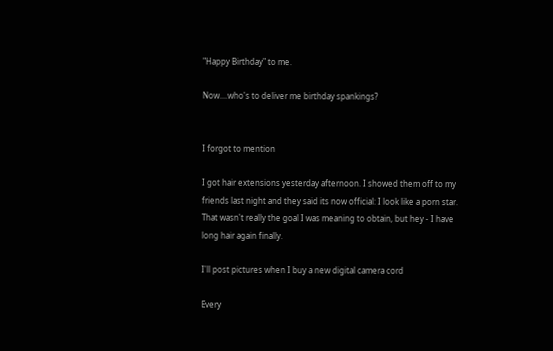"Happy Birthday" to me.

Now....who's to deliver me birthday spankings?


I forgot to mention

I got hair extensions yesterday afternoon. I showed them off to my friends last night and they said its now official: I look like a porn star. That wasn't really the goal I was meaning to obtain, but hey - I have long hair again finally.

I'll post pictures when I buy a new digital camera cord

Every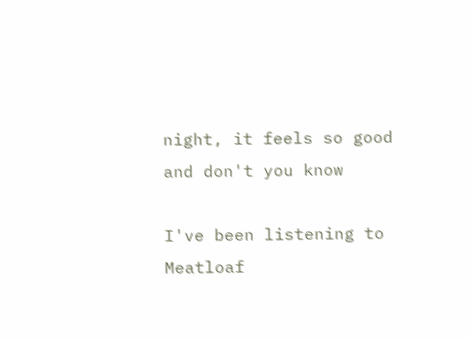night, it feels so good and don't you know

I've been listening to Meatloaf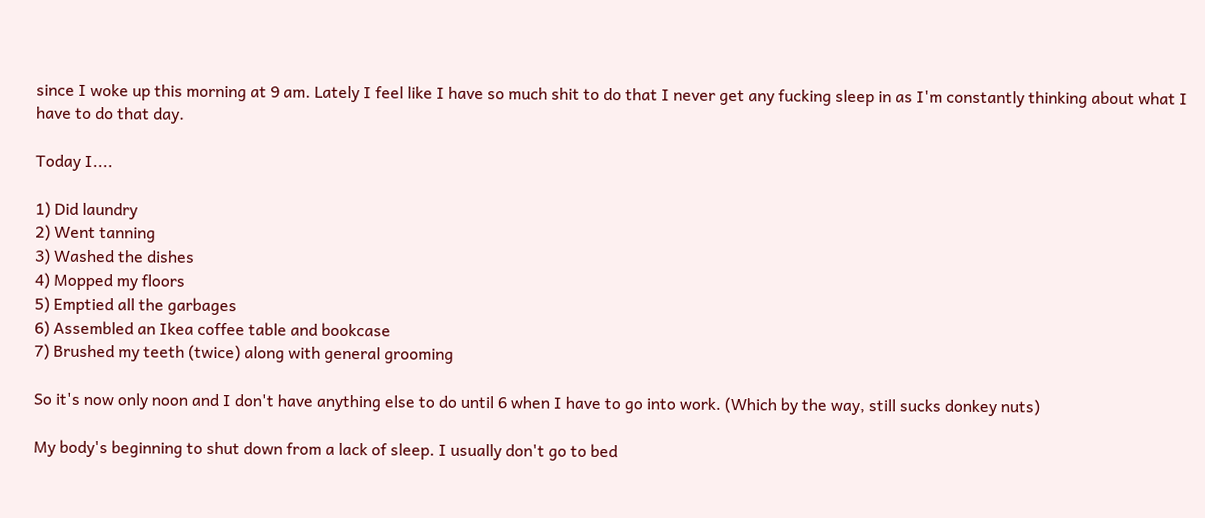since I woke up this morning at 9 am. Lately I feel like I have so much shit to do that I never get any fucking sleep in as I'm constantly thinking about what I have to do that day.

Today I....

1) Did laundry
2) Went tanning
3) Washed the dishes
4) Mopped my floors
5) Emptied all the garbages
6) Assembled an Ikea coffee table and bookcase
7) Brushed my teeth (twice) along with general grooming

So it's now only noon and I don't have anything else to do until 6 when I have to go into work. (Which by the way, still sucks donkey nuts)

My body's beginning to shut down from a lack of sleep. I usually don't go to bed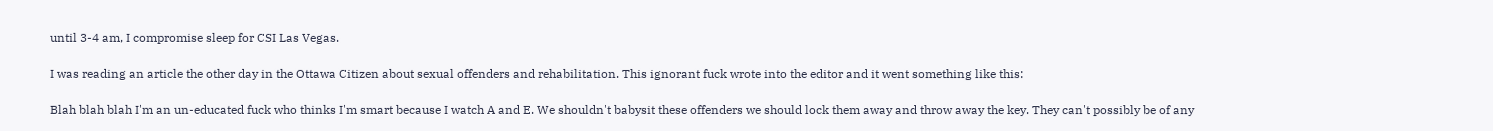until 3-4 am, I compromise sleep for CSI Las Vegas.

I was reading an article the other day in the Ottawa Citizen about sexual offenders and rehabilitation. This ignorant fuck wrote into the editor and it went something like this:

Blah blah blah I'm an un-educated fuck who thinks I'm smart because I watch A and E. We shouldn't babysit these offenders we should lock them away and throw away the key. They can't possibly be of any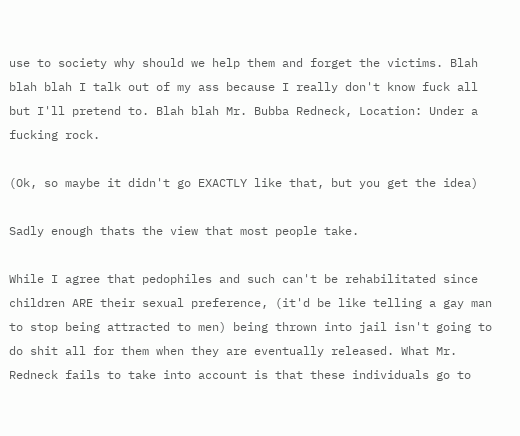use to society why should we help them and forget the victims. Blah blah blah I talk out of my ass because I really don't know fuck all but I'll pretend to. Blah blah Mr. Bubba Redneck, Location: Under a fucking rock.

(Ok, so maybe it didn't go EXACTLY like that, but you get the idea)

Sadly enough thats the view that most people take.

While I agree that pedophiles and such can't be rehabilitated since children ARE their sexual preference, (it'd be like telling a gay man to stop being attracted to men) being thrown into jail isn't going to do shit all for them when they are eventually released. What Mr. Redneck fails to take into account is that these individuals go to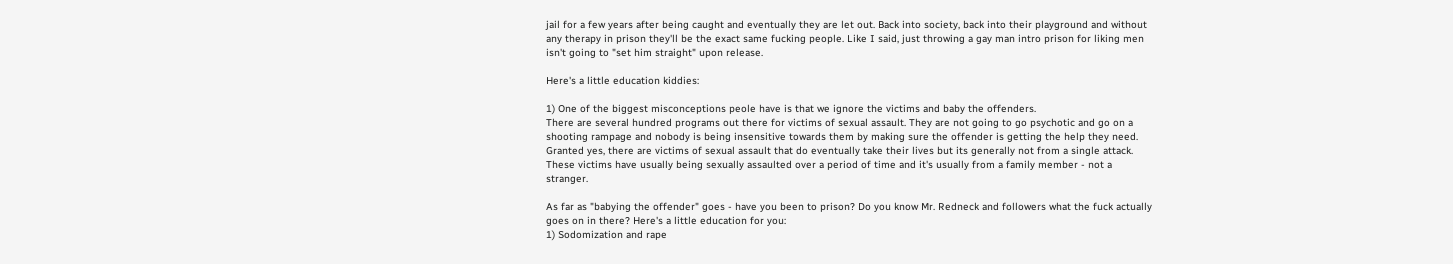jail for a few years after being caught and eventually they are let out. Back into society, back into their playground and without any therapy in prison they'll be the exact same fucking people. Like I said, just throwing a gay man intro prison for liking men isn't going to "set him straight" upon release.

Here's a little education kiddies:

1) One of the biggest misconceptions peole have is that we ignore the victims and baby the offenders.
There are several hundred programs out there for victims of sexual assault. They are not going to go psychotic and go on a shooting rampage and nobody is being insensitive towards them by making sure the offender is getting the help they need. Granted yes, there are victims of sexual assault that do eventually take their lives but its generally not from a single attack. These victims have usually being sexually assaulted over a period of time and it's usually from a family member - not a stranger.

As far as "babying the offender" goes - have you been to prison? Do you know Mr. Redneck and followers what the fuck actually goes on in there? Here's a little education for you:
1) Sodomization and rape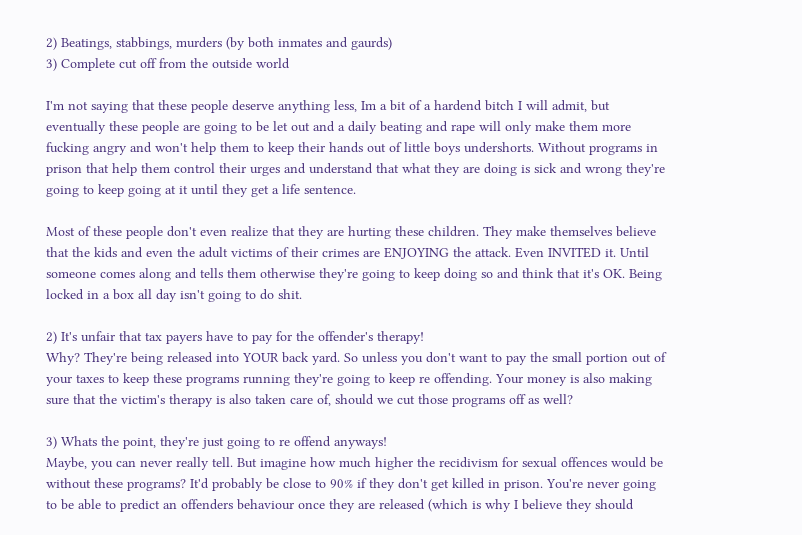2) Beatings, stabbings, murders (by both inmates and gaurds)
3) Complete cut off from the outside world

I'm not saying that these people deserve anything less, Im a bit of a hardend bitch I will admit, but eventually these people are going to be let out and a daily beating and rape will only make them more fucking angry and won't help them to keep their hands out of little boys undershorts. Without programs in prison that help them control their urges and understand that what they are doing is sick and wrong they're going to keep going at it until they get a life sentence.

Most of these people don't even realize that they are hurting these children. They make themselves believe that the kids and even the adult victims of their crimes are ENJOYING the attack. Even INVITED it. Until someone comes along and tells them otherwise they're going to keep doing so and think that it's OK. Being locked in a box all day isn't going to do shit.

2) It's unfair that tax payers have to pay for the offender's therapy!
Why? They're being released into YOUR back yard. So unless you don't want to pay the small portion out of your taxes to keep these programs running they're going to keep re offending. Your money is also making sure that the victim's therapy is also taken care of, should we cut those programs off as well?

3) Whats the point, they're just going to re offend anyways!
Maybe, you can never really tell. But imagine how much higher the recidivism for sexual offences would be without these programs? It'd probably be close to 90% if they don't get killed in prison. You're never going to be able to predict an offenders behaviour once they are released (which is why I believe they should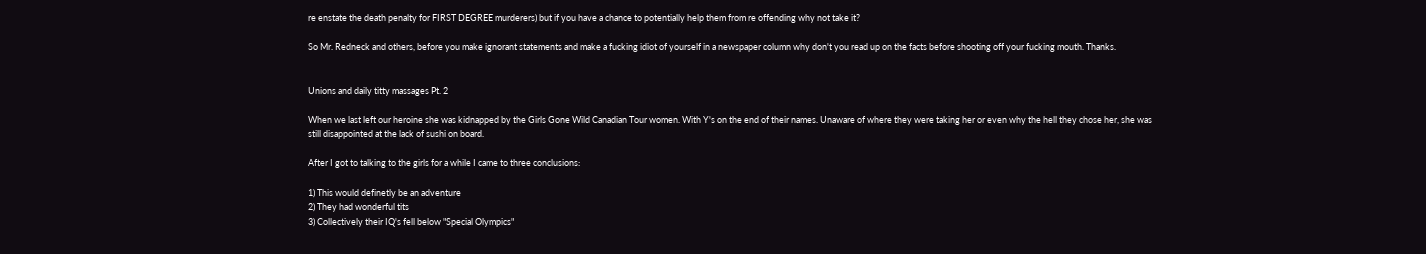re enstate the death penalty for FIRST DEGREE murderers) but if you have a chance to potentially help them from re offending why not take it?

So Mr. Redneck and others, before you make ignorant statements and make a fucking idiot of yourself in a newspaper column why don't you read up on the facts before shooting off your fucking mouth. Thanks.


Unions and daily titty massages Pt. 2

When we last left our heroine she was kidnapped by the Girls Gone Wild Canadian Tour women. With Y's on the end of their names. Unaware of where they were taking her or even why the hell they chose her, she was still disappointed at the lack of sushi on board.

After I got to talking to the girls for a while I came to three conclusions:

1) This would definetly be an adventure
2) They had wonderful tits
3) Collectively their IQ's fell below "Special Olympics"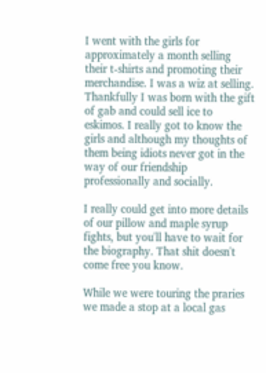I went with the girls for approximately a month selling their t-shirts and promoting their merchandise. I was a wiz at selling. Thankfully I was born with the gift of gab and could sell ice to eskimos. I really got to know the girls and although my thoughts of them being idiots never got in the way of our friendship professionally and socially.

I really could get into more details of our pillow and maple syrup fights, but you'll have to wait for the biography. That shit doesn't come free you know.

While we were touring the praries we made a stop at a local gas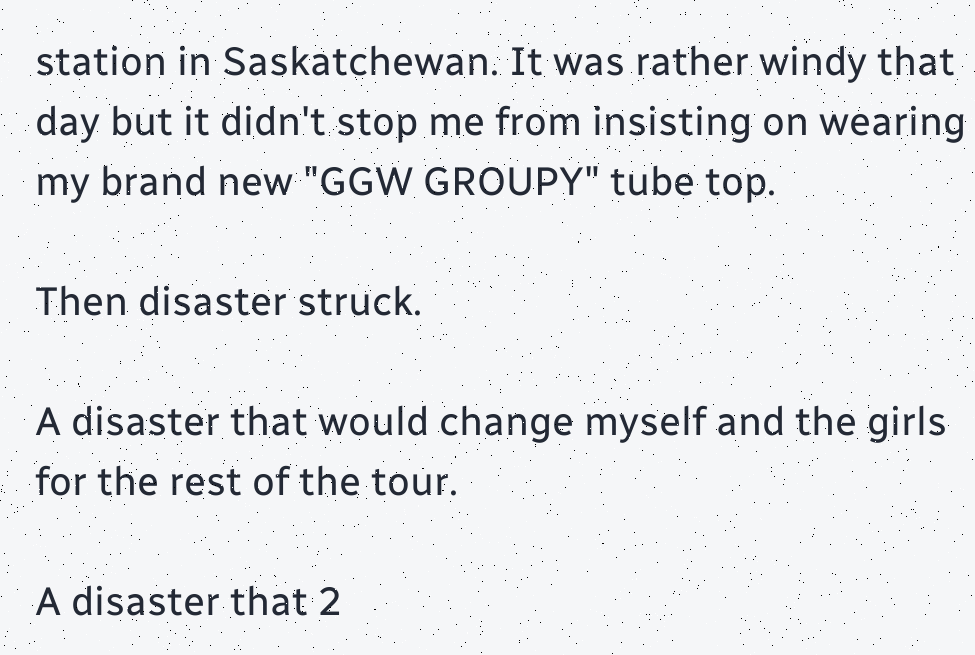station in Saskatchewan. It was rather windy that day but it didn't stop me from insisting on wearing my brand new "GGW GROUPY" tube top.

Then disaster struck.

A disaster that would change myself and the girls for the rest of the tour.

A disaster that 2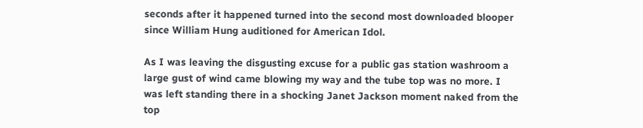seconds after it happened turned into the second most downloaded blooper since William Hung auditioned for American Idol.

As I was leaving the disgusting excuse for a public gas station washroom a large gust of wind came blowing my way and the tube top was no more. I was left standing there in a shocking Janet Jackson moment naked from the top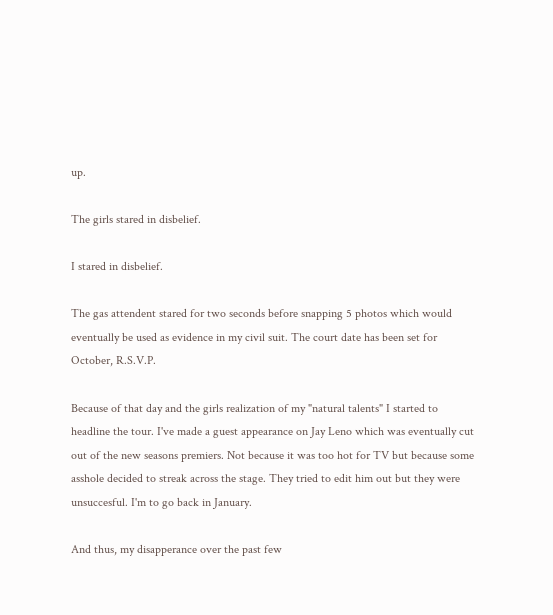up.

The girls stared in disbelief.

I stared in disbelief.

The gas attendent stared for two seconds before snapping 5 photos which would eventually be used as evidence in my civil suit. The court date has been set for October, R.S.V.P.

Because of that day and the girls realization of my "natural talents" I started to headline the tour. I've made a guest appearance on Jay Leno which was eventually cut out of the new seasons premiers. Not because it was too hot for TV but because some asshole decided to streak across the stage. They tried to edit him out but they were unsuccesful. I'm to go back in January.

And thus, my disapperance over the past few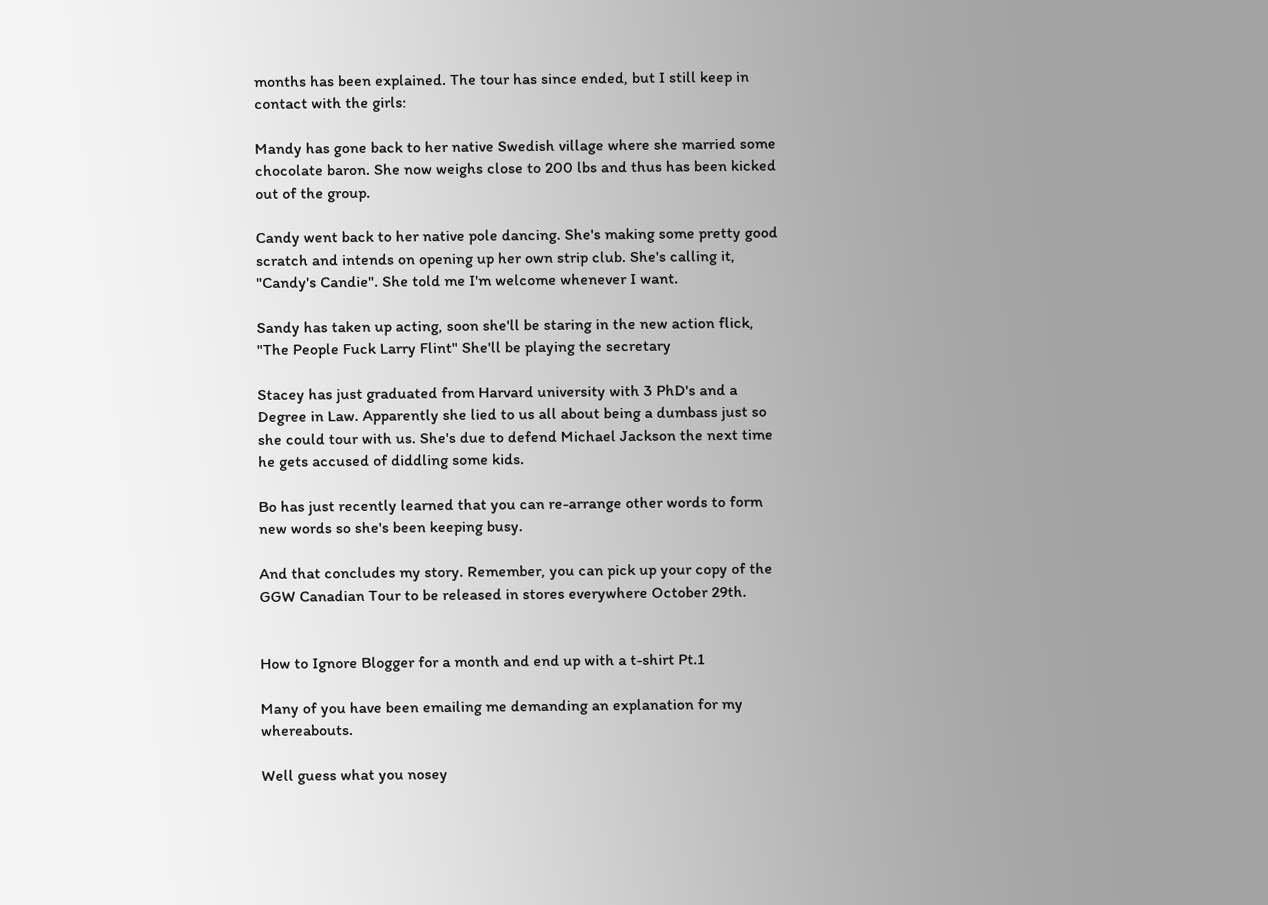months has been explained. The tour has since ended, but I still keep in contact with the girls:

Mandy has gone back to her native Swedish village where she married some chocolate baron. She now weighs close to 200 lbs and thus has been kicked out of the group.

Candy went back to her native pole dancing. She's making some pretty good scratch and intends on opening up her own strip club. She's calling it, "Candy's Candie". She told me I'm welcome whenever I want.

Sandy has taken up acting, soon she'll be staring in the new action flick, "The People Fuck Larry Flint" She'll be playing the secretary

Stacey has just graduated from Harvard university with 3 PhD's and a Degree in Law. Apparently she lied to us all about being a dumbass just so she could tour with us. She's due to defend Michael Jackson the next time he gets accused of diddling some kids.

Bo has just recently learned that you can re-arrange other words to form new words so she's been keeping busy.

And that concludes my story. Remember, you can pick up your copy of the GGW Canadian Tour to be released in stores everywhere October 29th.


How to Ignore Blogger for a month and end up with a t-shirt Pt.1

Many of you have been emailing me demanding an explanation for my whereabouts.

Well guess what you nosey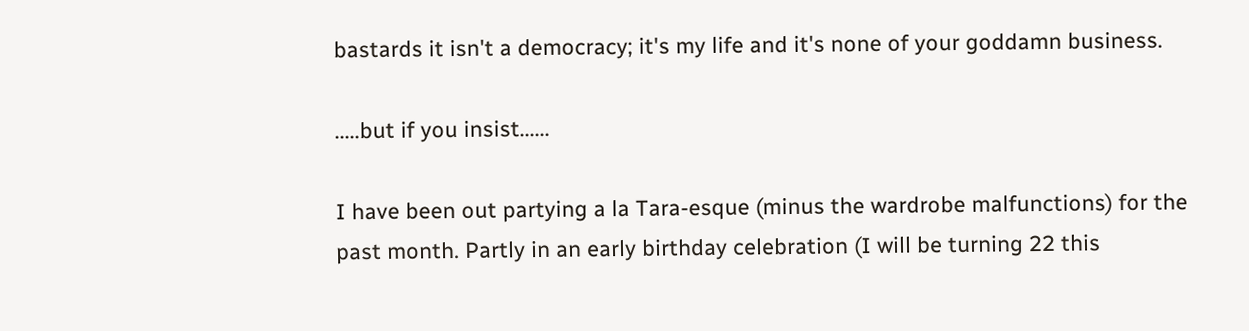bastards it isn't a democracy; it's my life and it's none of your goddamn business.

.....but if you insist......

I have been out partying a la Tara-esque (minus the wardrobe malfunctions) for the past month. Partly in an early birthday celebration (I will be turning 22 this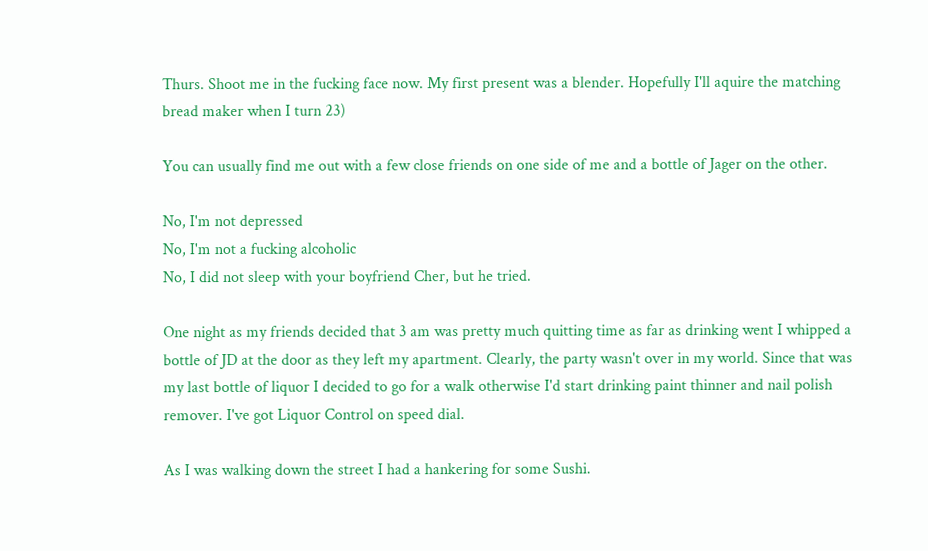Thurs. Shoot me in the fucking face now. My first present was a blender. Hopefully I'll aquire the matching bread maker when I turn 23)

You can usually find me out with a few close friends on one side of me and a bottle of Jager on the other.

No, I'm not depressed
No, I'm not a fucking alcoholic
No, I did not sleep with your boyfriend Cher, but he tried.

One night as my friends decided that 3 am was pretty much quitting time as far as drinking went I whipped a bottle of JD at the door as they left my apartment. Clearly, the party wasn't over in my world. Since that was my last bottle of liquor I decided to go for a walk otherwise I'd start drinking paint thinner and nail polish remover. I've got Liquor Control on speed dial.

As I was walking down the street I had a hankering for some Sushi.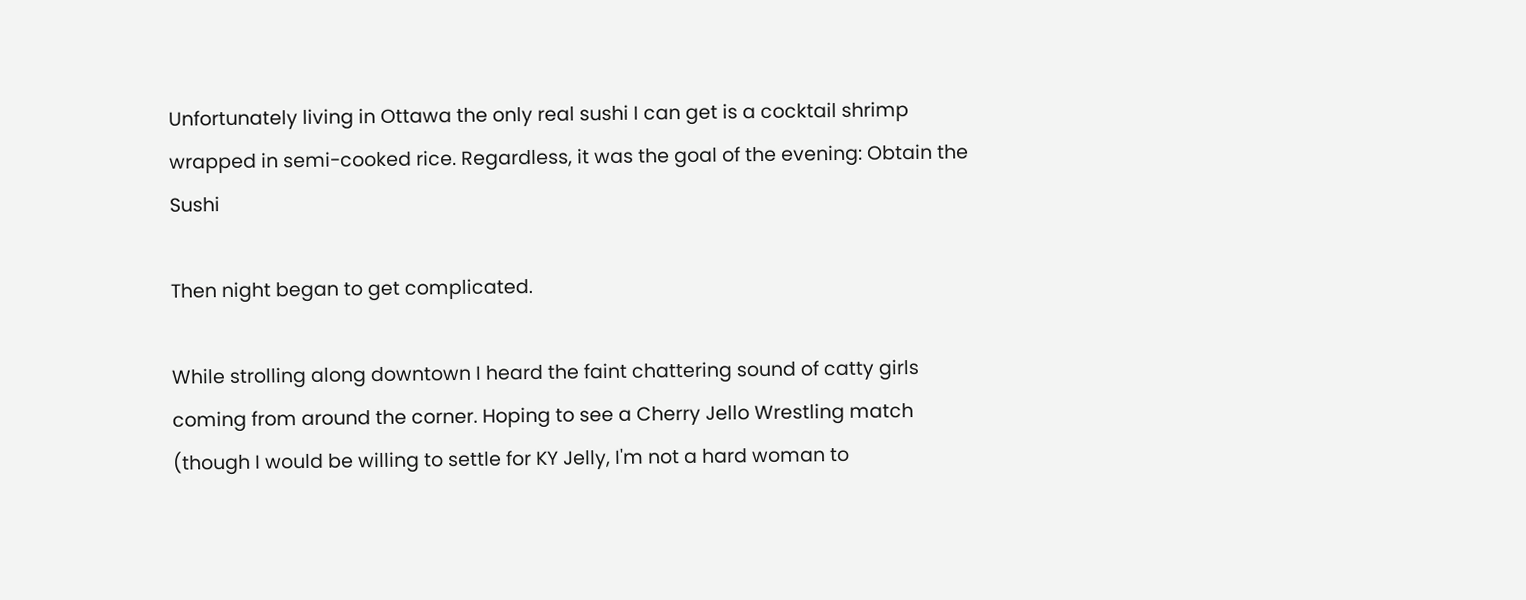Unfortunately living in Ottawa the only real sushi I can get is a cocktail shrimp wrapped in semi-cooked rice. Regardless, it was the goal of the evening: Obtain the Sushi

Then night began to get complicated.

While strolling along downtown I heard the faint chattering sound of catty girls coming from around the corner. Hoping to see a Cherry Jello Wrestling match (though I would be willing to settle for KY Jelly, I'm not a hard woman to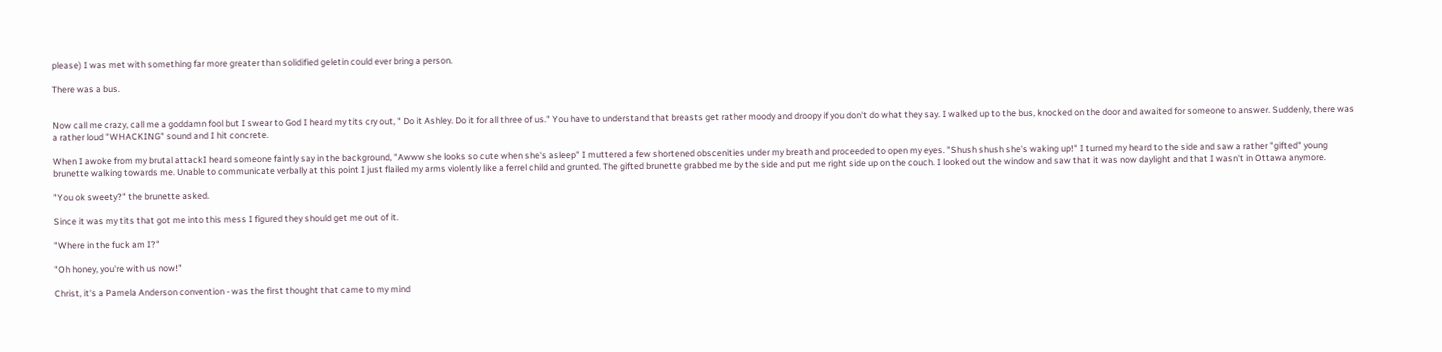please) I was met with something far more greater than solidified geletin could ever bring a person.

There was a bus.


Now call me crazy, call me a goddamn fool but I swear to God I heard my tits cry out, " Do it Ashley. Do it for all three of us." You have to understand that breasts get rather moody and droopy if you don't do what they say. I walked up to the bus, knocked on the door and awaited for someone to answer. Suddenly, there was a rather loud "WHACKING" sound and I hit concrete.

When I awoke from my brutal attackI heard someone faintly say in the background, "Awww she looks so cute when she's asleep" I muttered a few shortened obscenities under my breath and proceeded to open my eyes. "Shush shush she's waking up!" I turned my heard to the side and saw a rather "gifted" young brunette walking towards me. Unable to communicate verbally at this point I just flailed my arms violently like a ferrel child and grunted. The gifted brunette grabbed me by the side and put me right side up on the couch. I looked out the window and saw that it was now daylight and that I wasn't in Ottawa anymore.

"You ok sweety?" the brunette asked.

Since it was my tits that got me into this mess I figured they should get me out of it.

"Where in the fuck am I?"

"Oh honey, you're with us now!"

Christ, it's a Pamela Anderson convention - was the first thought that came to my mind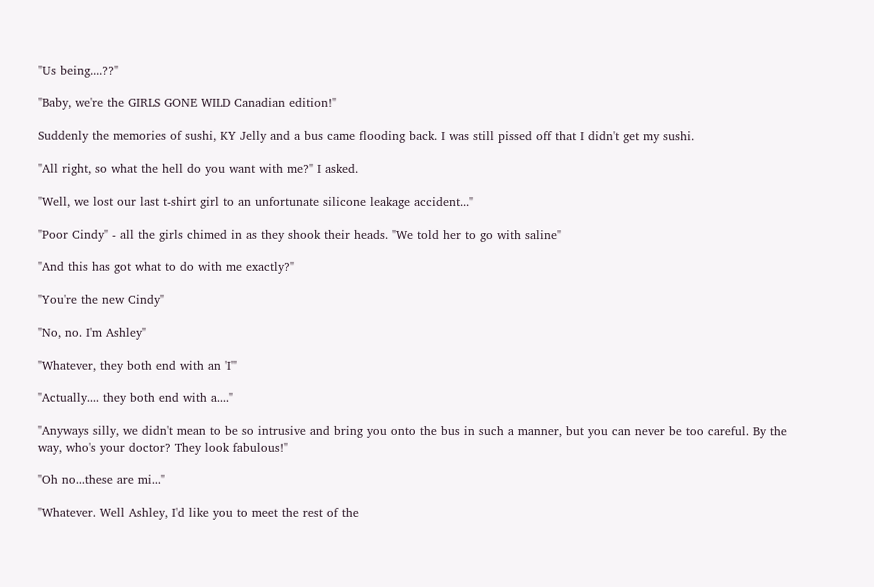"Us being....??"

"Baby, we're the GIRLS GONE WILD Canadian edition!"

Suddenly the memories of sushi, KY Jelly and a bus came flooding back. I was still pissed off that I didn't get my sushi.

"All right, so what the hell do you want with me?" I asked.

"Well, we lost our last t-shirt girl to an unfortunate silicone leakage accident..."

"Poor Cindy" - all the girls chimed in as they shook their heads. "We told her to go with saline"

"And this has got what to do with me exactly?"

"You're the new Cindy"

"No, no. I'm Ashley"

"Whatever, they both end with an 'I'"

"Actually.... they both end with a...."

"Anyways silly, we didn't mean to be so intrusive and bring you onto the bus in such a manner, but you can never be too careful. By the way, who's your doctor? They look fabulous!"

"Oh no...these are mi..."

"Whatever. Well Ashley, I'd like you to meet the rest of the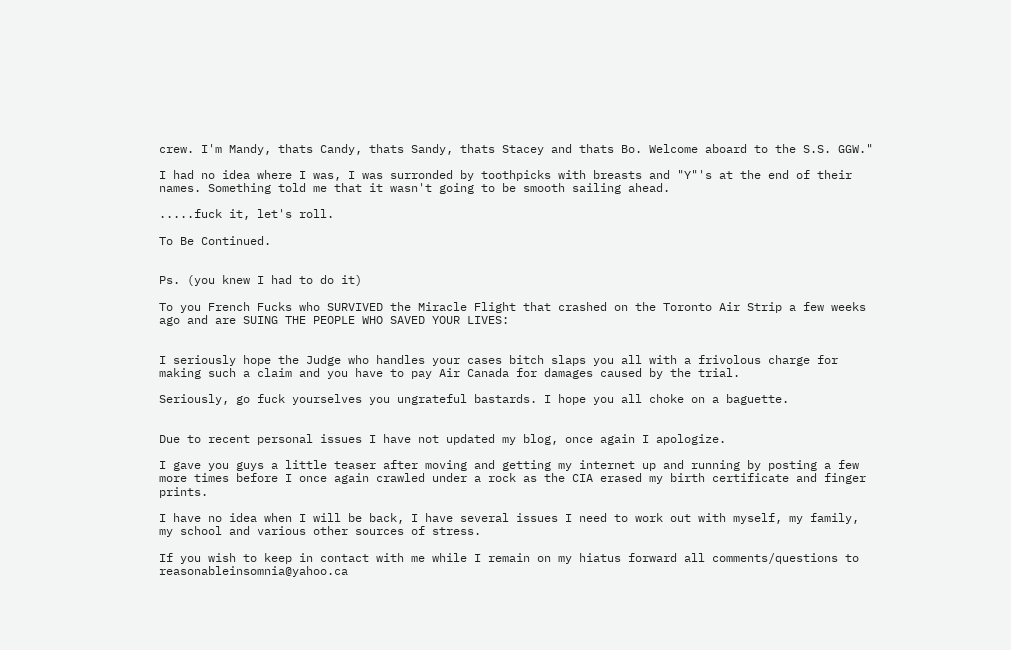crew. I'm Mandy, thats Candy, thats Sandy, thats Stacey and thats Bo. Welcome aboard to the S.S. GGW."

I had no idea where I was, I was surronded by toothpicks with breasts and "Y"'s at the end of their names. Something told me that it wasn't going to be smooth sailing ahead.

.....fuck it, let's roll.

To Be Continued.


Ps. (you knew I had to do it)

To you French Fucks who SURVIVED the Miracle Flight that crashed on the Toronto Air Strip a few weeks ago and are SUING THE PEOPLE WHO SAVED YOUR LIVES:


I seriously hope the Judge who handles your cases bitch slaps you all with a frivolous charge for making such a claim and you have to pay Air Canada for damages caused by the trial.

Seriously, go fuck yourselves you ungrateful bastards. I hope you all choke on a baguette.


Due to recent personal issues I have not updated my blog, once again I apologize.

I gave you guys a little teaser after moving and getting my internet up and running by posting a few more times before I once again crawled under a rock as the CIA erased my birth certificate and finger prints.

I have no idea when I will be back, I have several issues I need to work out with myself, my family, my school and various other sources of stress.

If you wish to keep in contact with me while I remain on my hiatus forward all comments/questions to reasonableinsomnia@yahoo.ca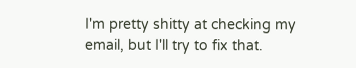I'm pretty shitty at checking my email, but I'll try to fix that.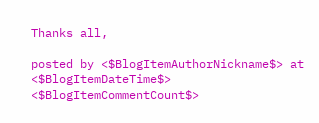Thanks all,

posted by <$BlogItemAuthorNickname$> at <$BlogItemDateTime$> <$BlogItemCommentCount$>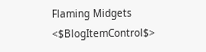Flaming Midgets <$BlogItemControl$>